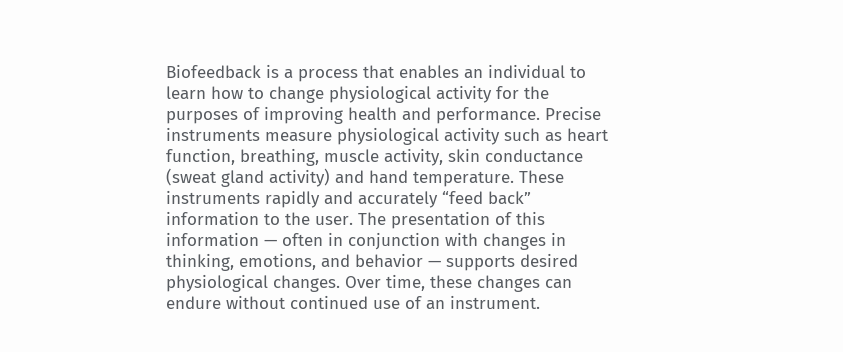Biofeedback is a process that enables an individual to learn how to change physiological activity for the purposes of improving health and performance. Precise instruments measure physiological activity such as heart function, breathing, muscle activity, skin conductance (sweat gland activity) and hand temperature. These instruments rapidly and accurately “feed back” information to the user. The presentation of this information — often in conjunction with changes in thinking, emotions, and behavior — supports desired physiological changes. Over time, these changes can endure without continued use of an instrument.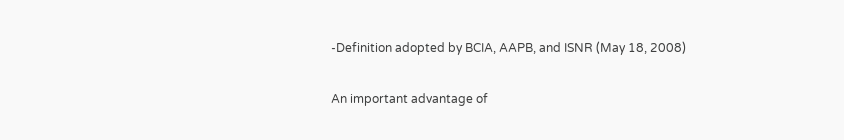-Definition adopted by BCIA, AAPB, and ISNR (May 18, 2008)

An important advantage of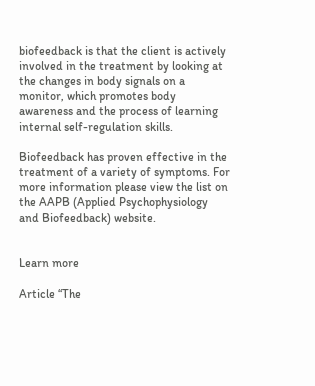biofeedback is that the client is actively involved in the treatment by looking at the changes in body signals on a monitor, which promotes body awareness and the process of learning internal self-regulation skills.

Biofeedback has proven effective in the treatment of a variety of symptoms. For more information please view the list on the AAPB (Applied Psychophysiology and Biofeedback) website.


Learn more

Article “The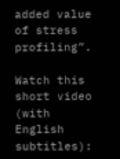added value of stress profiling”.

Watch this short video (with English subtitles):